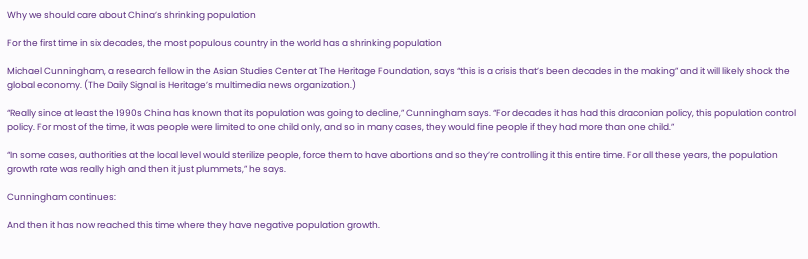Why we should care about China’s shrinking population

For the first time in six decades, the most populous country in the world has a shrinking population

Michael Cunningham, a research fellow in the Asian Studies Center at The Heritage Foundation, says “this is a crisis that’s been decades in the making” and it will likely shock the global economy. (The Daily Signal is Heritage’s multimedia news organization.)

“Really since at least the 1990s China has known that its population was going to decline,” Cunningham says. “For decades it has had this draconian policy, this population control policy. For most of the time, it was people were limited to one child only, and so in many cases, they would fine people if they had more than one child.”

“In some cases, authorities at the local level would sterilize people, force them to have abortions and so they’re controlling it this entire time. For all these years, the population growth rate was really high and then it just plummets,” he says.

Cunningham continues:

And then it has now reached this time where they have negative population growth.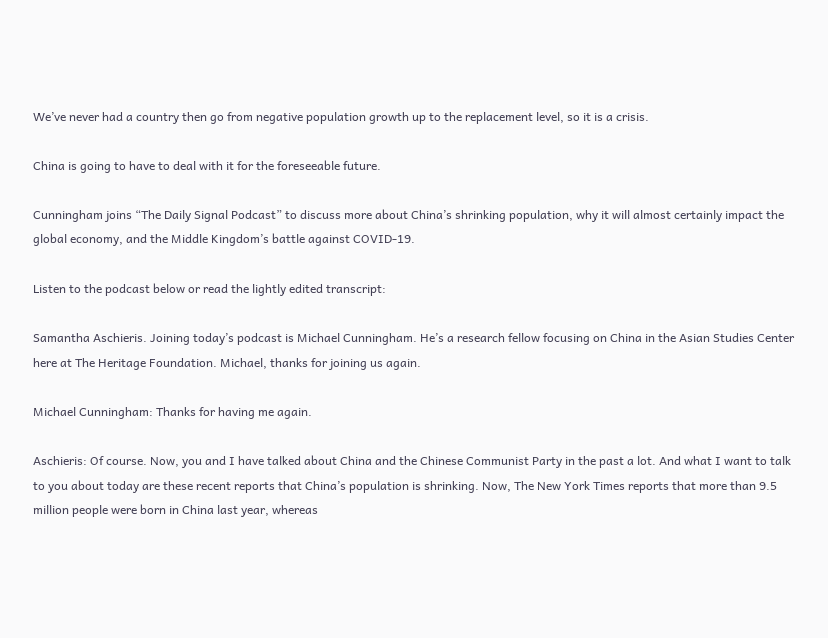We’ve never had a country then go from negative population growth up to the replacement level, so it is a crisis.

China is going to have to deal with it for the foreseeable future.

Cunningham joins “The Daily Signal Podcast” to discuss more about China’s shrinking population, why it will almost certainly impact the global economy, and the Middle Kingdom’s battle against COVID-19.

Listen to the podcast below or read the lightly edited transcript:

Samantha Aschieris. Joining today’s podcast is Michael Cunningham. He’s a research fellow focusing on China in the Asian Studies Center here at The Heritage Foundation. Michael, thanks for joining us again.

Michael Cunningham: Thanks for having me again.

Aschieris: Of course. Now, you and I have talked about China and the Chinese Communist Party in the past a lot. And what I want to talk to you about today are these recent reports that China’s population is shrinking. Now, The New York Times reports that more than 9.5 million people were born in China last year, whereas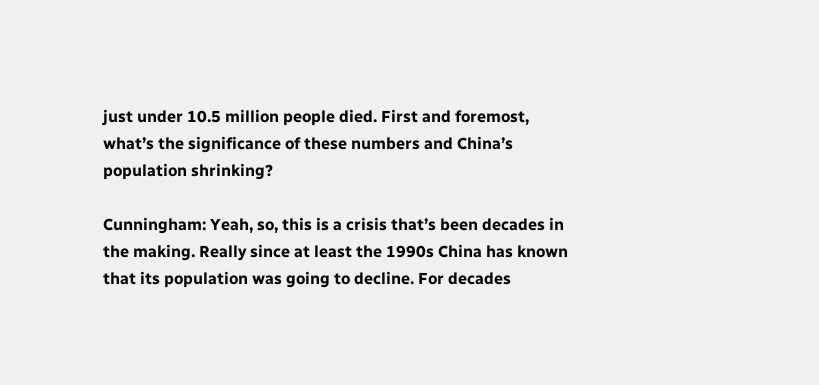just under 10.5 million people died. First and foremost, what’s the significance of these numbers and China’s population shrinking?

Cunningham: Yeah, so, this is a crisis that’s been decades in the making. Really since at least the 1990s China has known that its population was going to decline. For decades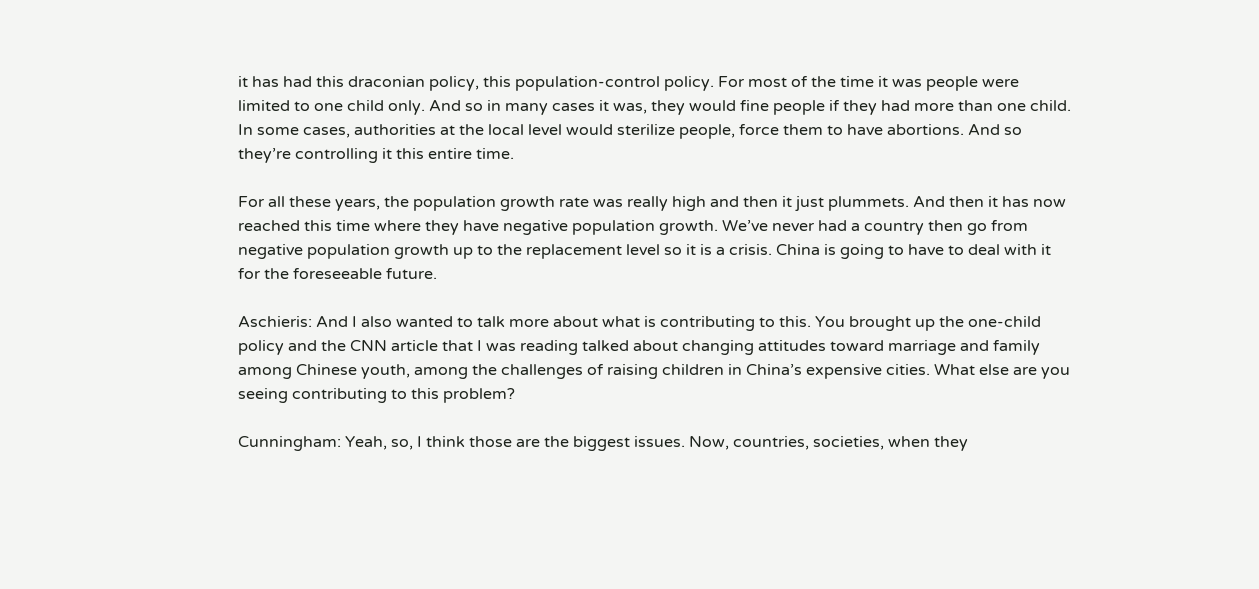it has had this draconian policy, this population-control policy. For most of the time it was people were limited to one child only. And so in many cases it was, they would fine people if they had more than one child. In some cases, authorities at the local level would sterilize people, force them to have abortions. And so they’re controlling it this entire time.

For all these years, the population growth rate was really high and then it just plummets. And then it has now reached this time where they have negative population growth. We’ve never had a country then go from negative population growth up to the replacement level so it is a crisis. China is going to have to deal with it for the foreseeable future.

Aschieris: And I also wanted to talk more about what is contributing to this. You brought up the one-child policy and the CNN article that I was reading talked about changing attitudes toward marriage and family among Chinese youth, among the challenges of raising children in China’s expensive cities. What else are you seeing contributing to this problem?

Cunningham: Yeah, so, I think those are the biggest issues. Now, countries, societies, when they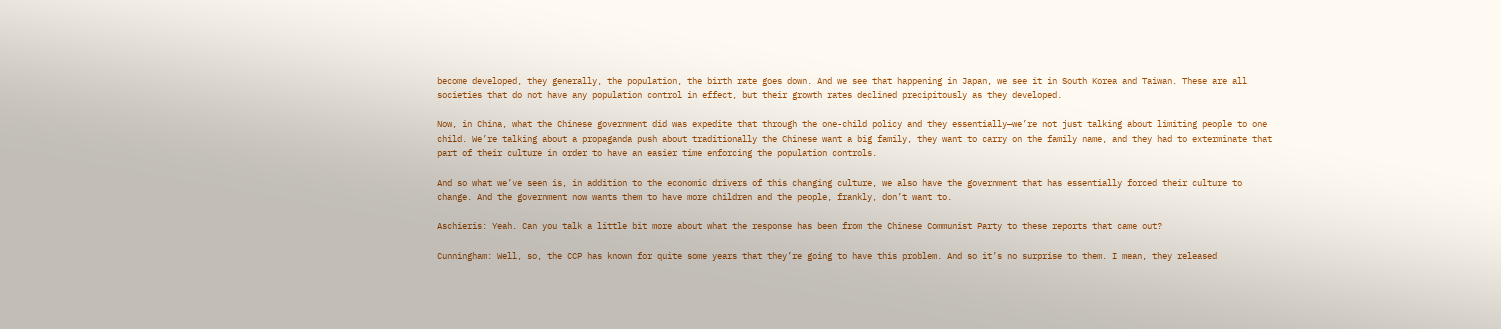become developed, they generally, the population, the birth rate goes down. And we see that happening in Japan, we see it in South Korea and Taiwan. These are all societies that do not have any population control in effect, but their growth rates declined precipitously as they developed.

Now, in China, what the Chinese government did was expedite that through the one-child policy and they essentially—we’re not just talking about limiting people to one child. We’re talking about a propaganda push about traditionally the Chinese want a big family, they want to carry on the family name, and they had to exterminate that part of their culture in order to have an easier time enforcing the population controls.

And so what we’ve seen is, in addition to the economic drivers of this changing culture, we also have the government that has essentially forced their culture to change. And the government now wants them to have more children and the people, frankly, don’t want to.

Aschieris: Yeah. Can you talk a little bit more about what the response has been from the Chinese Communist Party to these reports that came out?

Cunningham: Well, so, the CCP has known for quite some years that they’re going to have this problem. And so it’s no surprise to them. I mean, they released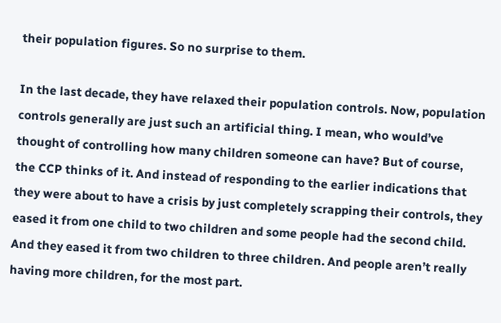their population figures. So no surprise to them.

In the last decade, they have relaxed their population controls. Now, population controls generally are just such an artificial thing. I mean, who would’ve thought of controlling how many children someone can have? But of course, the CCP thinks of it. And instead of responding to the earlier indications that they were about to have a crisis by just completely scrapping their controls, they eased it from one child to two children and some people had the second child. And they eased it from two children to three children. And people aren’t really having more children, for the most part.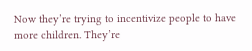Now they’re trying to incentivize people to have more children. They’re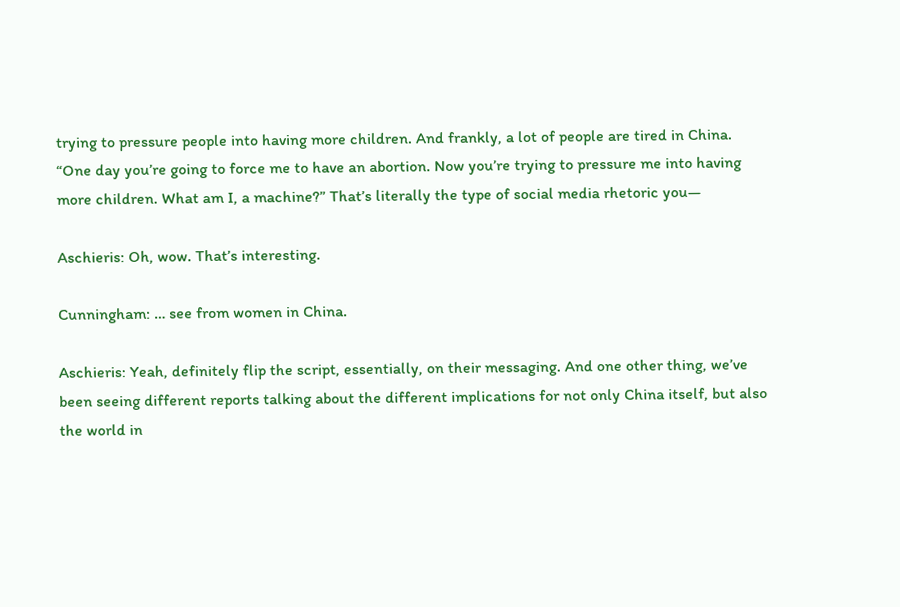trying to pressure people into having more children. And frankly, a lot of people are tired in China. “One day you’re going to force me to have an abortion. Now you’re trying to pressure me into having more children. What am I, a machine?” That’s literally the type of social media rhetoric you—

Aschieris: Oh, wow. That’s interesting.

Cunningham: … see from women in China.

Aschieris: Yeah, definitely flip the script, essentially, on their messaging. And one other thing, we’ve been seeing different reports talking about the different implications for not only China itself, but also the world in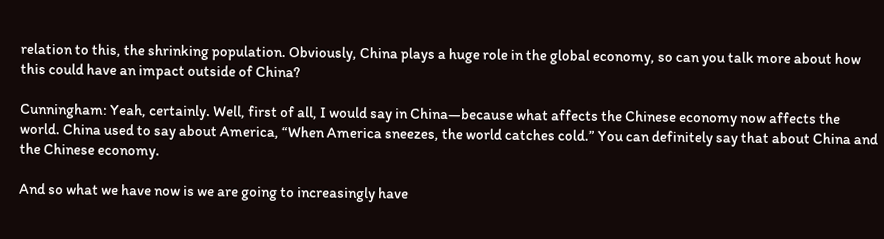relation to this, the shrinking population. Obviously, China plays a huge role in the global economy, so can you talk more about how this could have an impact outside of China?

Cunningham: Yeah, certainly. Well, first of all, I would say in China—because what affects the Chinese economy now affects the world. China used to say about America, “When America sneezes, the world catches cold.” You can definitely say that about China and the Chinese economy.

And so what we have now is we are going to increasingly have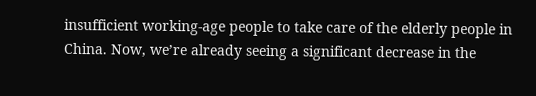insufficient working-age people to take care of the elderly people in China. Now, we’re already seeing a significant decrease in the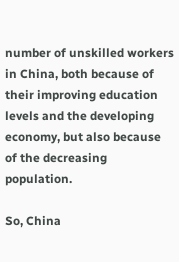number of unskilled workers in China, both because of their improving education levels and the developing economy, but also because of the decreasing population.

So, China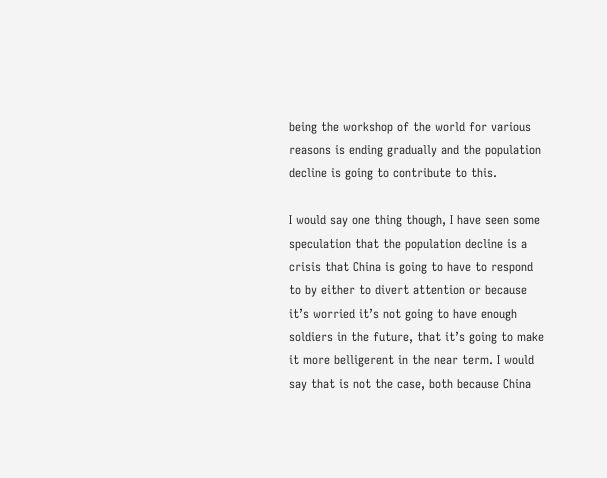being the workshop of the world for various reasons is ending gradually and the population decline is going to contribute to this.

I would say one thing though, I have seen some speculation that the population decline is a crisis that China is going to have to respond to by either to divert attention or because it’s worried it’s not going to have enough soldiers in the future, that it’s going to make it more belligerent in the near term. I would say that is not the case, both because China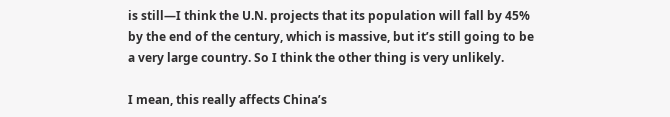is still—I think the U.N. projects that its population will fall by 45% by the end of the century, which is massive, but it’s still going to be a very large country. So I think the other thing is very unlikely.

I mean, this really affects China’s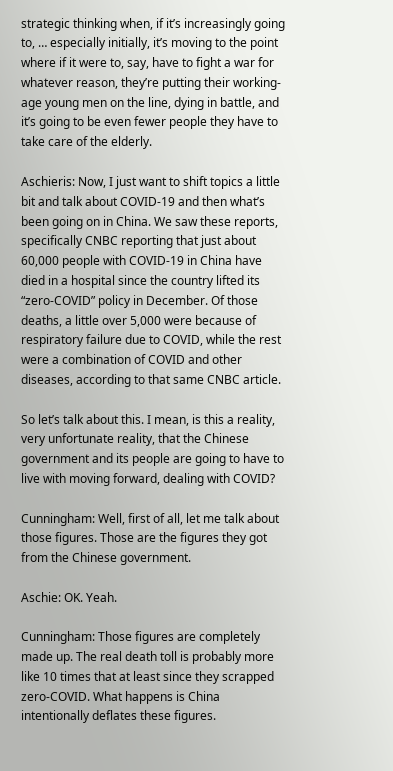strategic thinking when, if it’s increasingly going to, … especially initially, it’s moving to the point where if it were to, say, have to fight a war for whatever reason, they’re putting their working-age young men on the line, dying in battle, and it’s going to be even fewer people they have to take care of the elderly.

Aschieris: Now, I just want to shift topics a little bit and talk about COVID-19 and then what’s been going on in China. We saw these reports, specifically CNBC reporting that just about 60,000 people with COVID-19 in China have died in a hospital since the country lifted its “zero-COVID” policy in December. Of those deaths, a little over 5,000 were because of respiratory failure due to COVID, while the rest were a combination of COVID and other diseases, according to that same CNBC article.

So let’s talk about this. I mean, is this a reality, very unfortunate reality, that the Chinese government and its people are going to have to live with moving forward, dealing with COVID?

Cunningham: Well, first of all, let me talk about those figures. Those are the figures they got from the Chinese government.

Aschie: OK. Yeah.

Cunningham: Those figures are completely made up. The real death toll is probably more like 10 times that at least since they scrapped zero-COVID. What happens is China intentionally deflates these figures.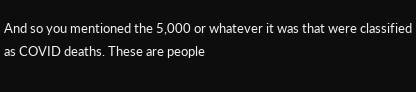And so you mentioned the 5,000 or whatever it was that were classified as COVID deaths. These are people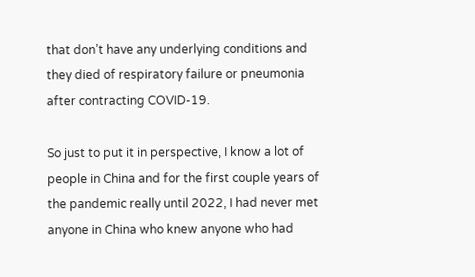that don’t have any underlying conditions and they died of respiratory failure or pneumonia after contracting COVID-19.

So just to put it in perspective, I know a lot of people in China and for the first couple years of the pandemic really until 2022, I had never met anyone in China who knew anyone who had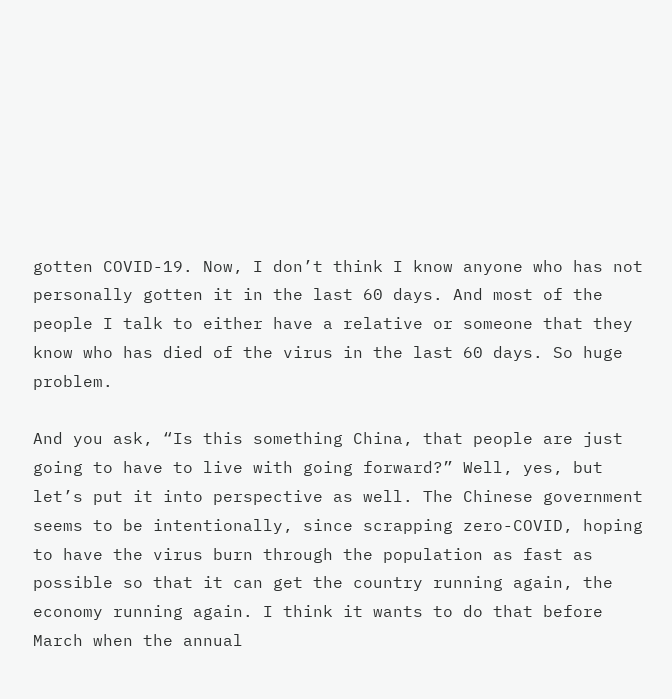gotten COVID-19. Now, I don’t think I know anyone who has not personally gotten it in the last 60 days. And most of the people I talk to either have a relative or someone that they know who has died of the virus in the last 60 days. So huge problem.

And you ask, “Is this something China, that people are just going to have to live with going forward?” Well, yes, but let’s put it into perspective as well. The Chinese government seems to be intentionally, since scrapping zero-COVID, hoping to have the virus burn through the population as fast as possible so that it can get the country running again, the economy running again. I think it wants to do that before March when the annual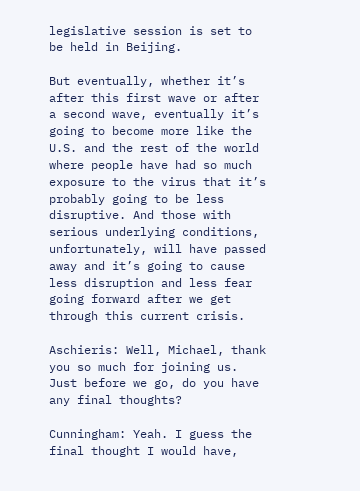legislative session is set to be held in Beijing.

But eventually, whether it’s after this first wave or after a second wave, eventually it’s going to become more like the U.S. and the rest of the world where people have had so much exposure to the virus that it’s probably going to be less disruptive. And those with serious underlying conditions, unfortunately, will have passed away and it’s going to cause less disruption and less fear going forward after we get through this current crisis.

Aschieris: Well, Michael, thank you so much for joining us. Just before we go, do you have any final thoughts?

Cunningham: Yeah. I guess the final thought I would have,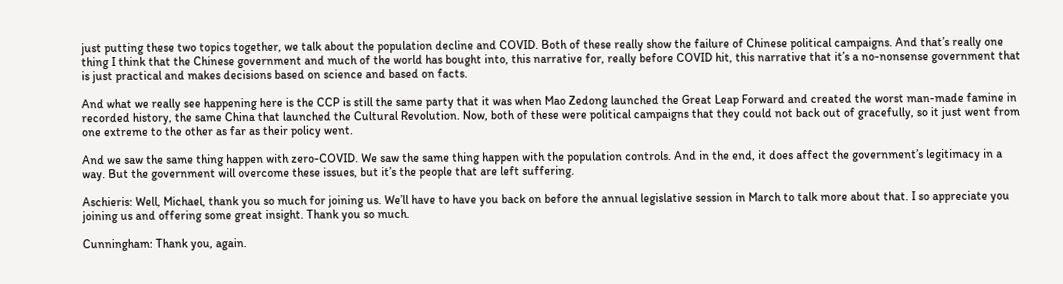just putting these two topics together, we talk about the population decline and COVID. Both of these really show the failure of Chinese political campaigns. And that’s really one thing I think that the Chinese government and much of the world has bought into, this narrative for, really before COVID hit, this narrative that it’s a no-nonsense government that is just practical and makes decisions based on science and based on facts.

And what we really see happening here is the CCP is still the same party that it was when Mao Zedong launched the Great Leap Forward and created the worst man-made famine in recorded history, the same China that launched the Cultural Revolution. Now, both of these were political campaigns that they could not back out of gracefully, so it just went from one extreme to the other as far as their policy went.

And we saw the same thing happen with zero-COVID. We saw the same thing happen with the population controls. And in the end, it does affect the government’s legitimacy in a way. But the government will overcome these issues, but it’s the people that are left suffering.

Aschieris: Well, Michael, thank you so much for joining us. We’ll have to have you back on before the annual legislative session in March to talk more about that. I so appreciate you joining us and offering some great insight. Thank you so much.

Cunningham: Thank you, again.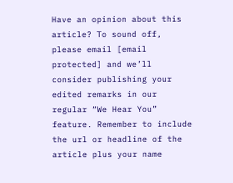Have an opinion about this article? To sound off, please email [email protected] and we’ll consider publishing your edited remarks in our regular “We Hear You” feature. Remember to include the url or headline of the article plus your name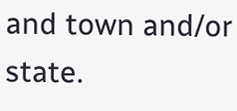and town and/or state.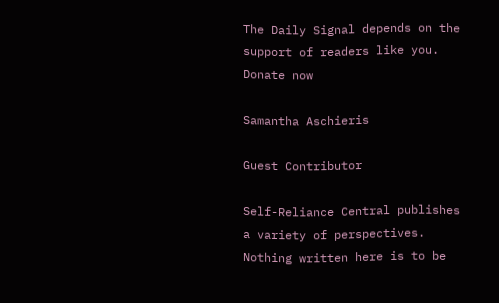The Daily Signal depends on the support of readers like you. Donate now

Samantha Aschieris

Guest Contributor

Self-Reliance Central publishes a variety of perspectives. Nothing written here is to be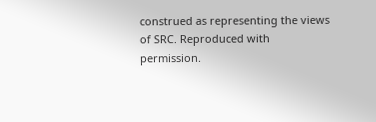construed as representing the views of SRC. Reproduced with permission.